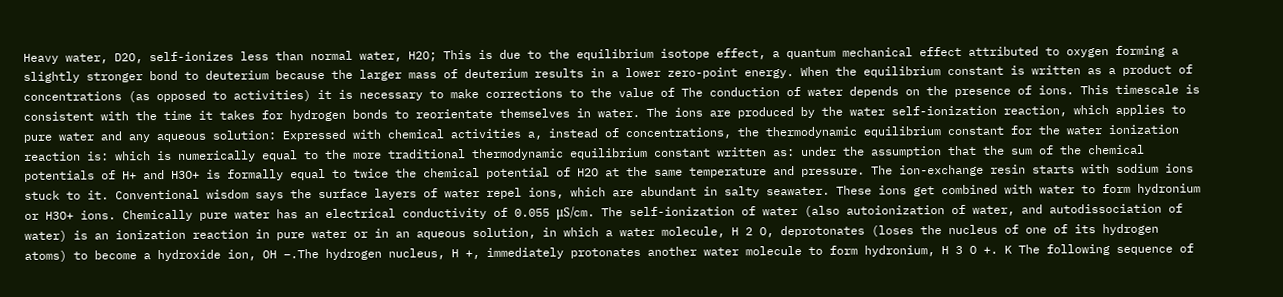Heavy water, D2O, self-ionizes less than normal water, H2O; This is due to the equilibrium isotope effect, a quantum mechanical effect attributed to oxygen forming a slightly stronger bond to deuterium because the larger mass of deuterium results in a lower zero-point energy. When the equilibrium constant is written as a product of concentrations (as opposed to activities) it is necessary to make corrections to the value of The conduction of water depends on the presence of ions. This timescale is consistent with the time it takes for hydrogen bonds to reorientate themselves in water. The ions are produced by the water self-ionization reaction, which applies to pure water and any aqueous solution: Expressed with chemical activities a, instead of concentrations, the thermodynamic equilibrium constant for the water ionization reaction is: which is numerically equal to the more traditional thermodynamic equilibrium constant written as: under the assumption that the sum of the chemical potentials of H+ and H3O+ is formally equal to twice the chemical potential of H2O at the same temperature and pressure. The ion-exchange resin starts with sodium ions stuck to it. Conventional wisdom says the surface layers of water repel ions, which are abundant in salty seawater. These ions get combined with water to form hydronium or H3O+ ions. Chemically pure water has an electrical conductivity of 0.055 μS/cm. The self-ionization of water (also autoionization of water, and autodissociation of water) is an ionization reaction in pure water or in an aqueous solution, in which a water molecule, H 2 O, deprotonates (loses the nucleus of one of its hydrogen atoms) to become a hydroxide ion, OH −.The hydrogen nucleus, H +, immediately protonates another water molecule to form hydronium, H 3 O +. K The following sequence of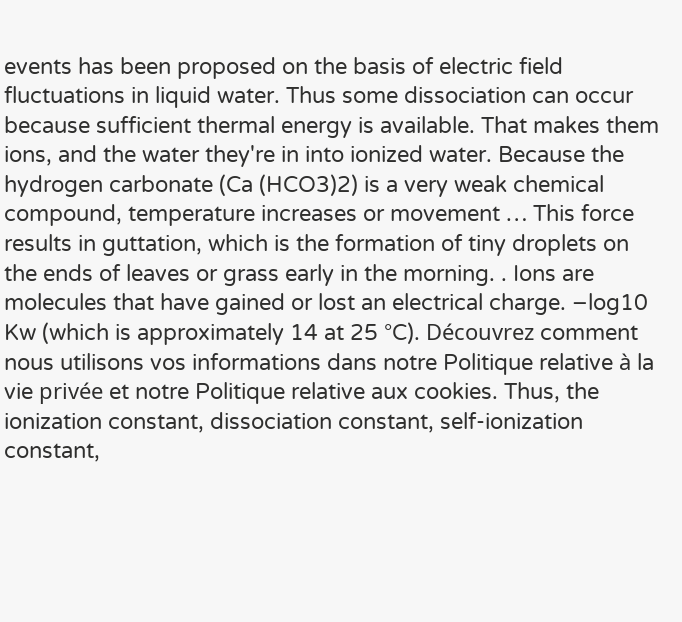events has been proposed on the basis of electric field fluctuations in liquid water. Thus some dissociation can occur because sufficient thermal energy is available. That makes them ions, and the water they're in into ionized water. Because the hydrogen carbonate (Ca (HCO3)2) is a very weak chemical compound, temperature increases or movement … This force results in guttation, which is the formation of tiny droplets on the ends of leaves or grass early in the morning. . Ions are molecules that have gained or lost an electrical charge. −log10 Kw (which is approximately 14 at 25 °C). Découvrez comment nous utilisons vos informations dans notre Politique relative à la vie privée et notre Politique relative aux cookies. Thus, the ionization constant, dissociation constant, self-ionization constant,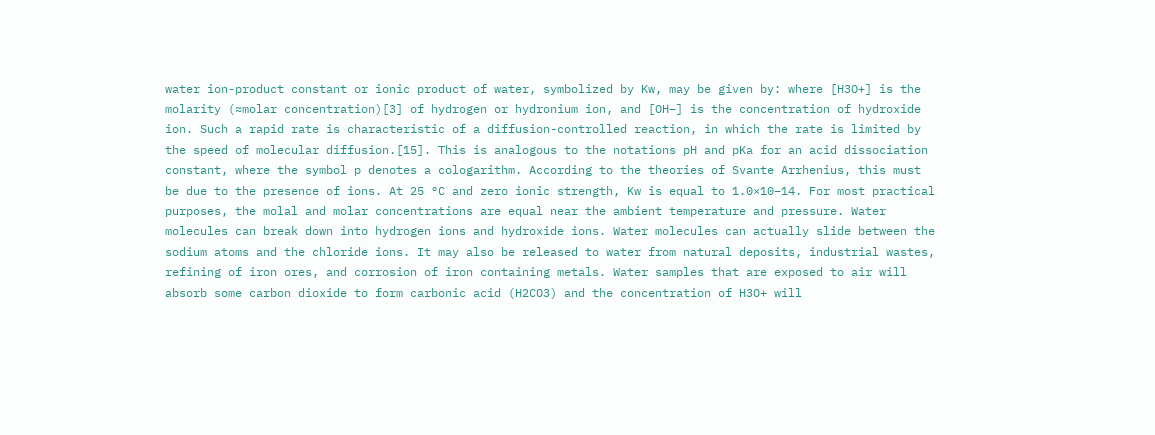water ion-product constant or ionic product of water, symbolized by Kw, may be given by: where [H3O+] is the molarity (≈molar concentration)[3] of hydrogen or hydronium ion, and [OH−] is the concentration of hydroxide ion. Such a rapid rate is characteristic of a diffusion-controlled reaction, in which the rate is limited by the speed of molecular diffusion.[15]. This is analogous to the notations pH and pKa for an acid dissociation constant, where the symbol p denotes a cologarithm. According to the theories of Svante Arrhenius, this must be due to the presence of ions. At 25 °C and zero ionic strength, Kw is equal to 1.0×10−14. For most practical purposes, the molal and molar concentrations are equal near the ambient temperature and pressure. Water molecules can break down into hydrogen ions and hydroxide ions. Water molecules can actually slide between the sodium atoms and the chloride ions. It may also be released to water from natural deposits, industrial wastes, refining of iron ores, and corrosion of iron containing metals. Water samples that are exposed to air will absorb some carbon dioxide to form carbonic acid (H2CO3) and the concentration of H3O+ will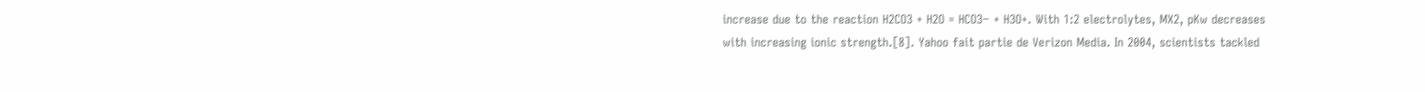increase due to the reaction H2CO3 + H2O = HCO3− + H3O+. With 1:2 electrolytes, MX2, pKw decreases with increasing ionic strength.[8]. Yahoo fait partie de Verizon Media. In 2004, scientists tackled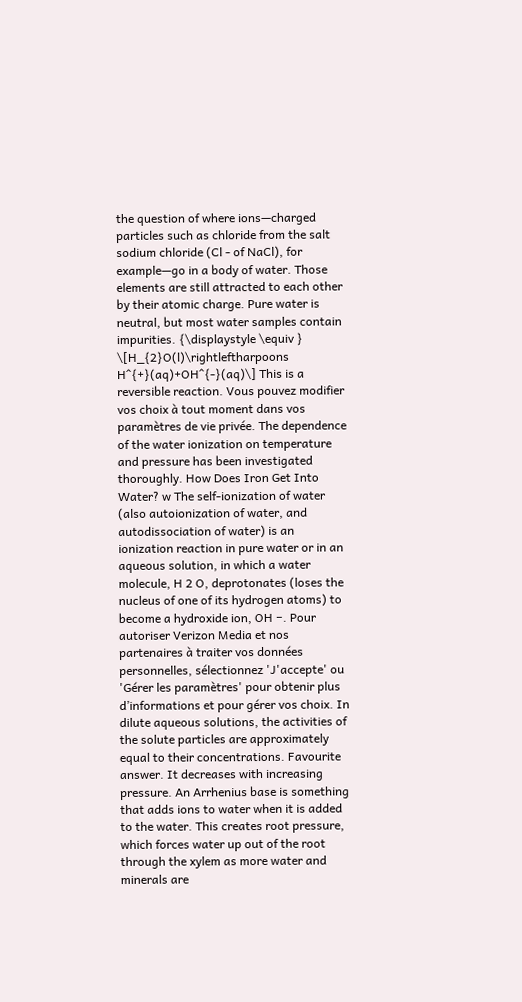the question of where ions—charged particles such as chloride from the salt sodium chloride (Cl - of NaCl), for example—go in a body of water. Those elements are still attracted to each other by their atomic charge. Pure water is neutral, but most water samples contain impurities. {\displaystyle \equiv } \[H_{2}O(l)\rightleftharpoons H^{+}(aq)+OH^{-}(aq)\] This is a reversible reaction. Vous pouvez modifier vos choix à tout moment dans vos paramètres de vie privée. The dependence of the water ionization on temperature and pressure has been investigated thoroughly. How Does Iron Get Into Water? w The self-ionization of water (also autoionization of water, and autodissociation of water) is an ionization reaction in pure water or in an aqueous solution, in which a water molecule, H 2 O, deprotonates (loses the nucleus of one of its hydrogen atoms) to become a hydroxide ion, OH −. Pour autoriser Verizon Media et nos partenaires à traiter vos données personnelles, sélectionnez 'J'accepte' ou 'Gérer les paramètres' pour obtenir plus d’informations et pour gérer vos choix. In dilute aqueous solutions, the activities of the solute particles are approximately equal to their concentrations. Favourite answer. It decreases with increasing pressure. An Arrhenius base is something that adds ions to water when it is added to the water. This creates root pressure, which forces water up out of the root through the xylem as more water and minerals are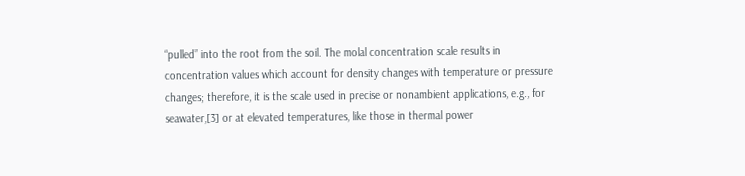“pulled” into the root from the soil. The molal concentration scale results in concentration values which account for density changes with temperature or pressure changes; therefore, it is the scale used in precise or nonambient applications, e.g., for seawater,[3] or at elevated temperatures, like those in thermal power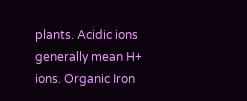plants. Acidic ions generally mean H+ ions. Organic Iron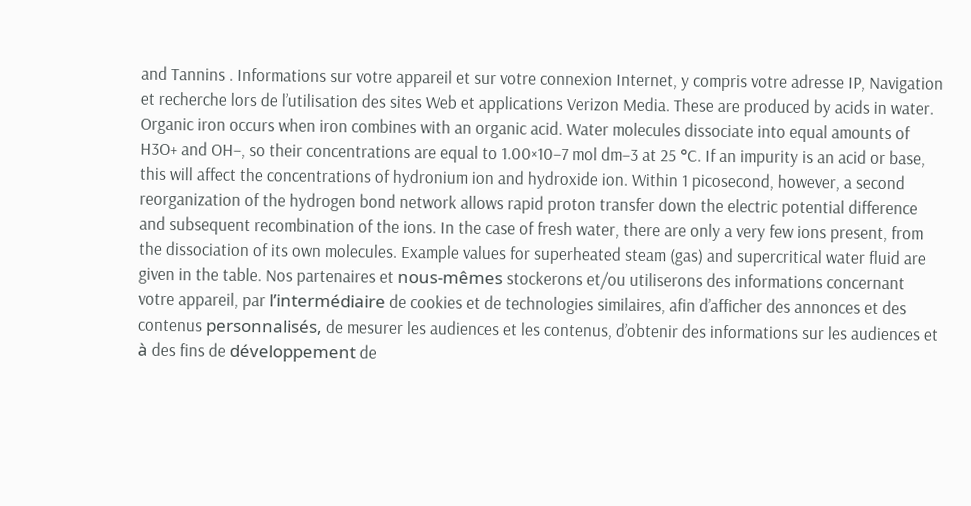and Tannins . Informations sur votre appareil et sur votre connexion Internet, y compris votre adresse IP, Navigation et recherche lors de l’utilisation des sites Web et applications Verizon Media. These are produced by acids in water. Organic iron occurs when iron combines with an organic acid. Water molecules dissociate into equal amounts of H3O+ and OH−, so their concentrations are equal to 1.00×10−7 mol dm−3 at 25 °C. If an impurity is an acid or base, this will affect the concentrations of hydronium ion and hydroxide ion. Within 1 picosecond, however, a second reorganization of the hydrogen bond network allows rapid proton transfer down the electric potential difference and subsequent recombination of the ions. In the case of fresh water, there are only a very few ions present, from the dissociation of its own molecules. Example values for superheated steam (gas) and supercritical water fluid are given in the table. Nos partenaires et nous-mêmes stockerons et/ou utiliserons des informations concernant votre appareil, par l’intermédiaire de cookies et de technologies similaires, afin d’afficher des annonces et des contenus personnalisés, de mesurer les audiences et les contenus, d’obtenir des informations sur les audiences et à des fins de développement de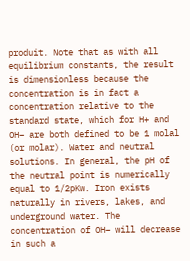produit. Note that as with all equilibrium constants, the result is dimensionless because the concentration is in fact a concentration relative to the standard state, which for H+ and OH− are both defined to be 1 molal (or molar). Water and neutral solutions. In general, the pH of the neutral point is numerically equal to 1/2pKw. Iron exists naturally in rivers, lakes, and underground water. The concentration of OH− will decrease in such a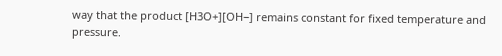way that the product [H3O+][OH−] remains constant for fixed temperature and pressure.